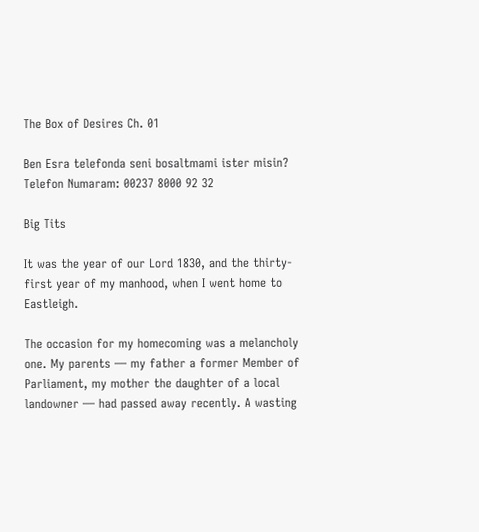The Box of Desires Ch. 01

Ben Esra telefonda seni bosaltmami ister misin?
Telefon Numaram: 00237 8000 92 32

Big Tits

It was the year of our Lord 1830, and the thirty-first year of my manhood, when I went home to Eastleigh.

The occasion for my homecoming was a melancholy one. My parents — my father a former Member of Parliament, my mother the daughter of a local landowner — had passed away recently. A wasting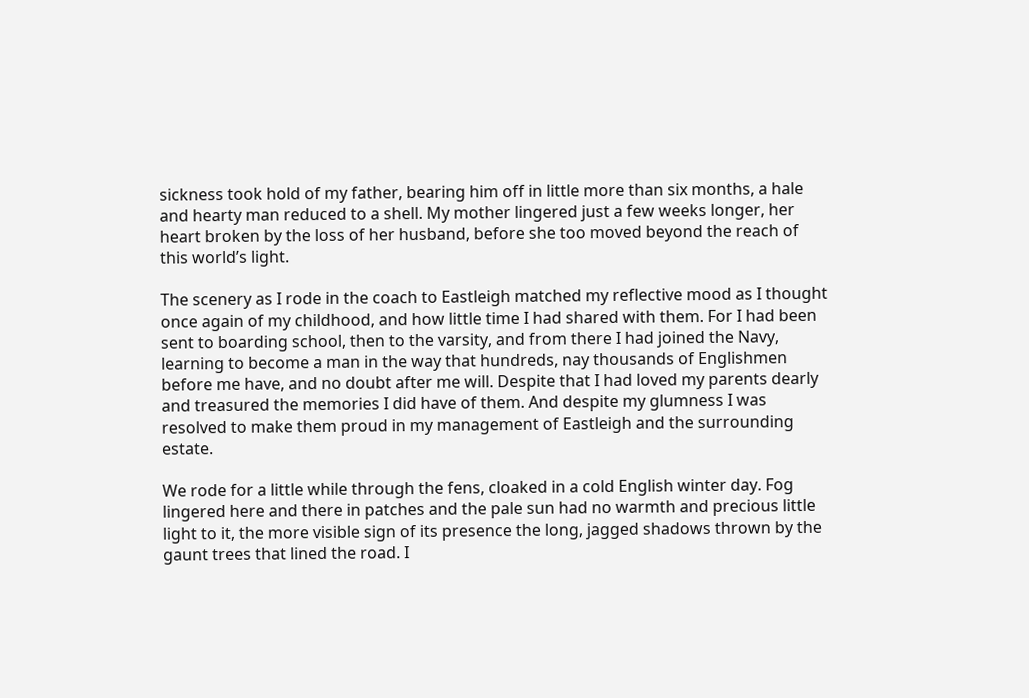sickness took hold of my father, bearing him off in little more than six months, a hale and hearty man reduced to a shell. My mother lingered just a few weeks longer, her heart broken by the loss of her husband, before she too moved beyond the reach of this world’s light.

The scenery as I rode in the coach to Eastleigh matched my reflective mood as I thought once again of my childhood, and how little time I had shared with them. For I had been sent to boarding school, then to the varsity, and from there I had joined the Navy, learning to become a man in the way that hundreds, nay thousands of Englishmen before me have, and no doubt after me will. Despite that I had loved my parents dearly and treasured the memories I did have of them. And despite my glumness I was resolved to make them proud in my management of Eastleigh and the surrounding estate.

We rode for a little while through the fens, cloaked in a cold English winter day. Fog lingered here and there in patches and the pale sun had no warmth and precious little light to it, the more visible sign of its presence the long, jagged shadows thrown by the gaunt trees that lined the road. I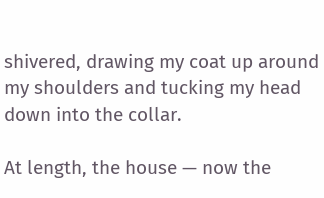shivered, drawing my coat up around my shoulders and tucking my head down into the collar.

At length, the house — now the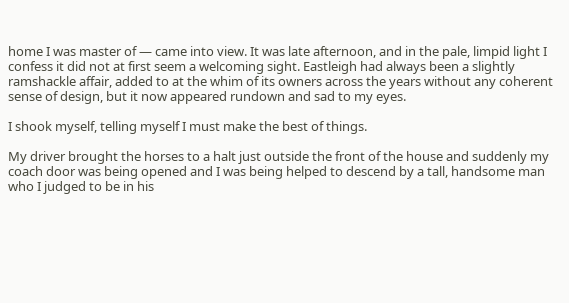home I was master of — came into view. It was late afternoon, and in the pale, limpid light I confess it did not at first seem a welcoming sight. Eastleigh had always been a slightly ramshackle affair, added to at the whim of its owners across the years without any coherent sense of design, but it now appeared rundown and sad to my eyes.

I shook myself, telling myself I must make the best of things.

My driver brought the horses to a halt just outside the front of the house and suddenly my coach door was being opened and I was being helped to descend by a tall, handsome man who I judged to be in his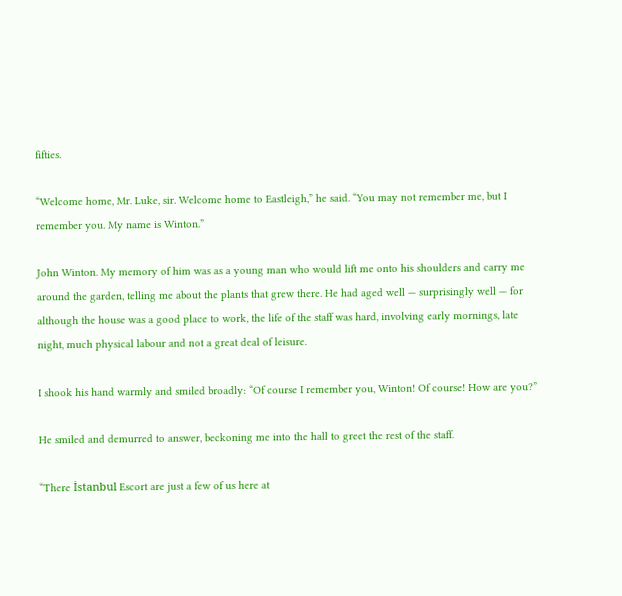fifties.

“Welcome home, Mr. Luke, sir. Welcome home to Eastleigh,” he said. “You may not remember me, but I remember you. My name is Winton.”

John Winton. My memory of him was as a young man who would lift me onto his shoulders and carry me around the garden, telling me about the plants that grew there. He had aged well — surprisingly well — for although the house was a good place to work, the life of the staff was hard, involving early mornings, late night, much physical labour and not a great deal of leisure.

I shook his hand warmly and smiled broadly: “Of course I remember you, Winton! Of course! How are you?”

He smiled and demurred to answer, beckoning me into the hall to greet the rest of the staff.

“There İstanbul Escort are just a few of us here at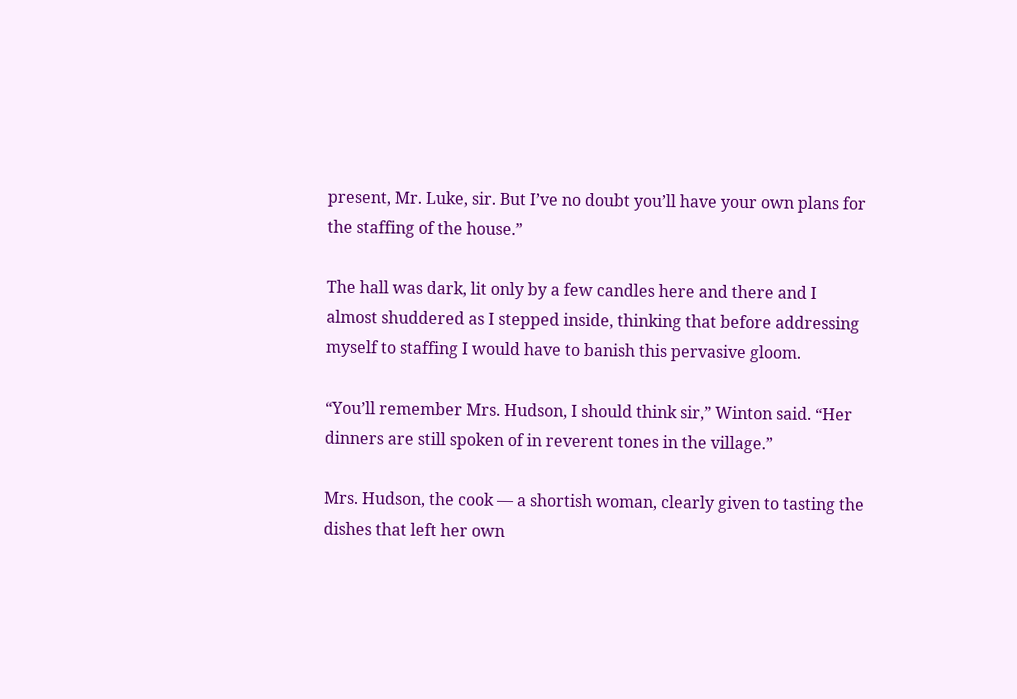present, Mr. Luke, sir. But I’ve no doubt you’ll have your own plans for the staffing of the house.”

The hall was dark, lit only by a few candles here and there and I almost shuddered as I stepped inside, thinking that before addressing myself to staffing I would have to banish this pervasive gloom.

“You’ll remember Mrs. Hudson, I should think sir,” Winton said. “Her dinners are still spoken of in reverent tones in the village.”

Mrs. Hudson, the cook — a shortish woman, clearly given to tasting the dishes that left her own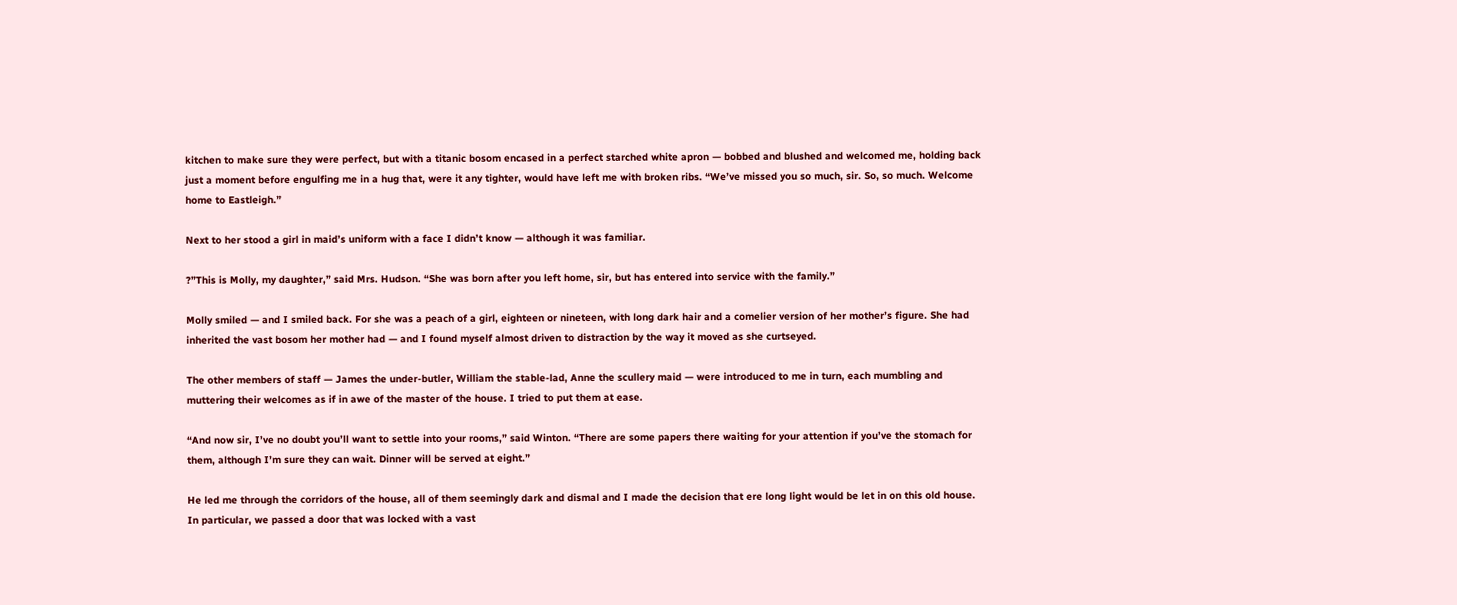kitchen to make sure they were perfect, but with a titanic bosom encased in a perfect starched white apron — bobbed and blushed and welcomed me, holding back just a moment before engulfing me in a hug that, were it any tighter, would have left me with broken ribs. “We’ve missed you so much, sir. So, so much. Welcome home to Eastleigh.”

Next to her stood a girl in maid’s uniform with a face I didn’t know — although it was familiar.

?”This is Molly, my daughter,” said Mrs. Hudson. “She was born after you left home, sir, but has entered into service with the family.”

Molly smiled — and I smiled back. For she was a peach of a girl, eighteen or nineteen, with long dark hair and a comelier version of her mother’s figure. She had inherited the vast bosom her mother had — and I found myself almost driven to distraction by the way it moved as she curtseyed.

The other members of staff — James the under-butler, William the stable-lad, Anne the scullery maid — were introduced to me in turn, each mumbling and muttering their welcomes as if in awe of the master of the house. I tried to put them at ease.

“And now sir, I’ve no doubt you’ll want to settle into your rooms,” said Winton. “There are some papers there waiting for your attention if you’ve the stomach for them, although I’m sure they can wait. Dinner will be served at eight.”

He led me through the corridors of the house, all of them seemingly dark and dismal and I made the decision that ere long light would be let in on this old house. In particular, we passed a door that was locked with a vast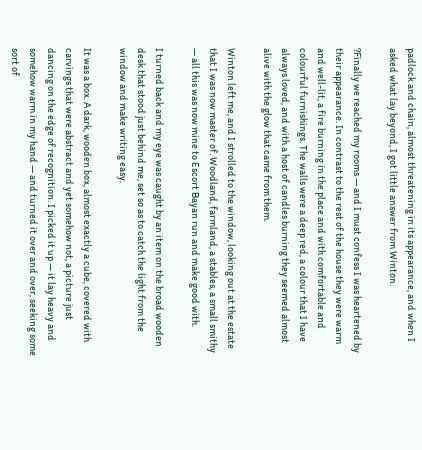padlock and chain, almost threatening in its appearance, and when I asked what lay beyond, I got little answer from Winton.

?Finally we reached my rooms — and I must confess I was heartened by their appearance. In contrast to the rest of the house they were warm and well-lit, a fire burning in the place and with comfortable and colourful furnishings. The walls were a deep red, a colour that I have always loved, and with a host of candles burning they seemed almost alive with the glow that came from them.

Winton left me, and I strolled to the window, looking out at the estate that I was now master of. Woodland, farmland, a stables, a small smithy — all this was now mine to Escort Bayan run and make good with.

I turned back and my eye was caught by an item on the broad wooden desk that stood just behind me, set so as to catch the light from the window and make writing easy.

It was a box. A dark, wooden box, almost exactly a cube, covered with carvings that were abstract and yet somehow not, a picture just dancing on the edge of recognition. I picked it up — it lay heavy and somehow warm in my hand — and turned it over and over, seeking some sort of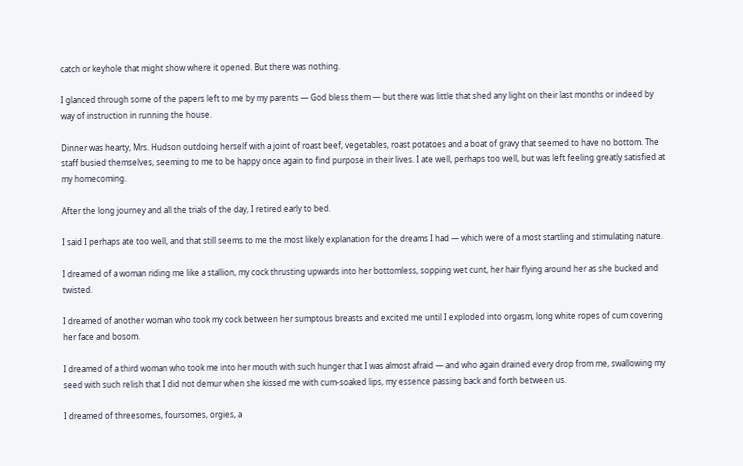catch or keyhole that might show where it opened. But there was nothing.

I glanced through some of the papers left to me by my parents — God bless them — but there was little that shed any light on their last months or indeed by way of instruction in running the house.

Dinner was hearty, Mrs. Hudson outdoing herself with a joint of roast beef, vegetables, roast potatoes and a boat of gravy that seemed to have no bottom. The staff busied themselves, seeming to me to be happy once again to find purpose in their lives. I ate well, perhaps too well, but was left feeling greatly satisfied at my homecoming.

After the long journey and all the trials of the day, I retired early to bed.

I said I perhaps ate too well, and that still seems to me the most likely explanation for the dreams I had — which were of a most startling and stimulating nature.

I dreamed of a woman riding me like a stallion, my cock thrusting upwards into her bottomless, sopping wet cunt, her hair flying around her as she bucked and twisted.

I dreamed of another woman who took my cock between her sumptous breasts and excited me until I exploded into orgasm, long white ropes of cum covering her face and bosom.

I dreamed of a third woman who took me into her mouth with such hunger that I was almost afraid — and who again drained every drop from me, swallowing my seed with such relish that I did not demur when she kissed me with cum-soaked lips, my essence passing back and forth between us.

I dreamed of threesomes, foursomes, orgies, a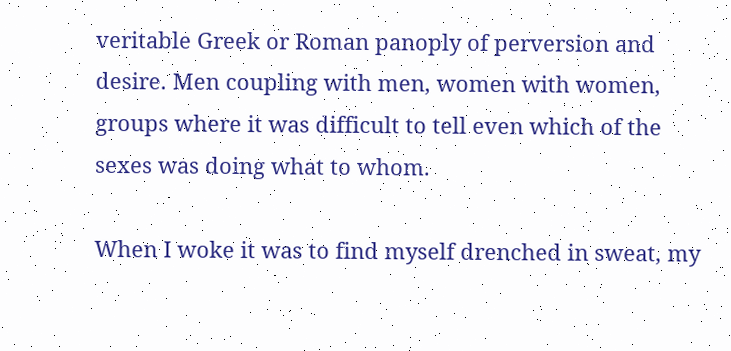veritable Greek or Roman panoply of perversion and desire. Men coupling with men, women with women, groups where it was difficult to tell even which of the sexes was doing what to whom.

When I woke it was to find myself drenched in sweat, my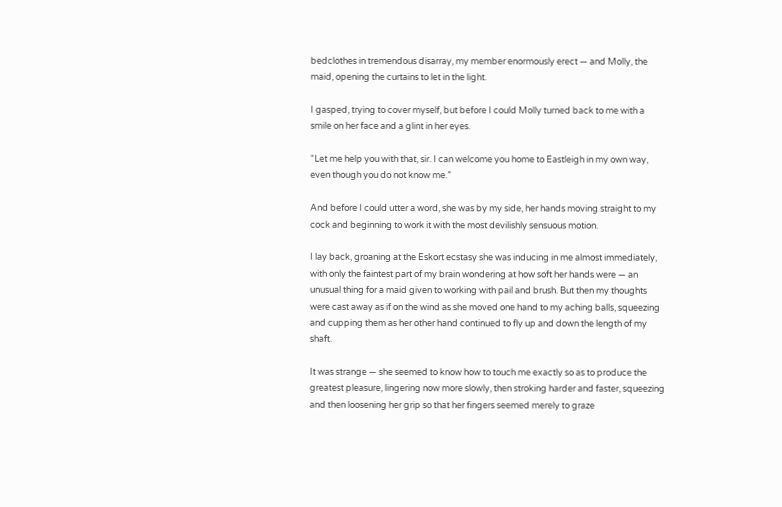bedclothes in tremendous disarray, my member enormously erect — and Molly, the maid, opening the curtains to let in the light.

I gasped, trying to cover myself, but before I could Molly turned back to me with a smile on her face and a glint in her eyes.

“Let me help you with that, sir. I can welcome you home to Eastleigh in my own way, even though you do not know me.”

And before I could utter a word, she was by my side, her hands moving straight to my cock and beginning to work it with the most devilishly sensuous motion.

I lay back, groaning at the Eskort ecstasy she was inducing in me almost immediately, with only the faintest part of my brain wondering at how soft her hands were — an unusual thing for a maid given to working with pail and brush. But then my thoughts were cast away as if on the wind as she moved one hand to my aching balls, squeezing and cupping them as her other hand continued to fly up and down the length of my shaft.

It was strange — she seemed to know how to touch me exactly so as to produce the greatest pleasure, lingering now more slowly, then stroking harder and faster, squeezing and then loosening her grip so that her fingers seemed merely to graze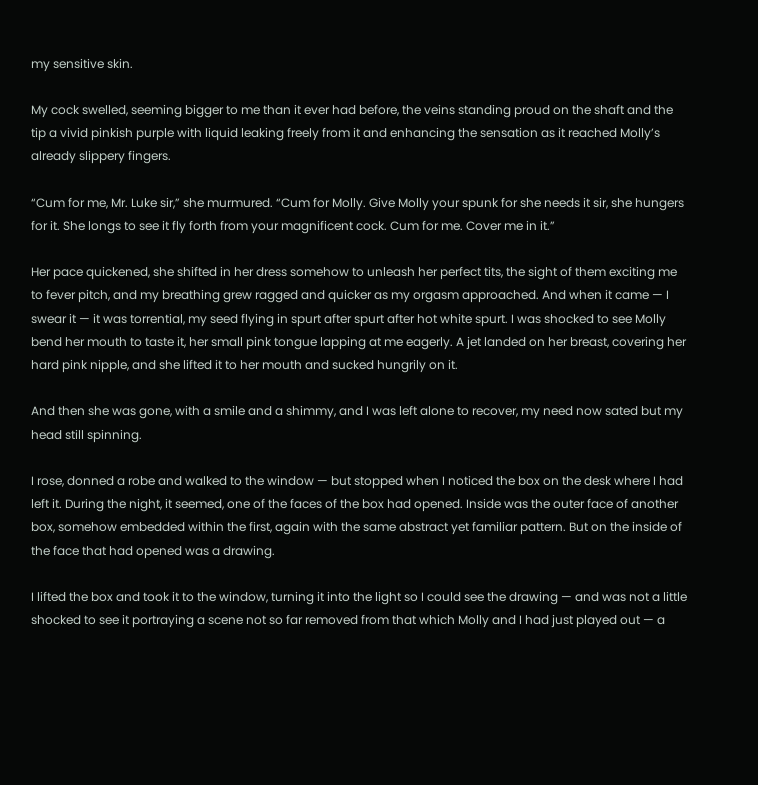my sensitive skin.

My cock swelled, seeming bigger to me than it ever had before, the veins standing proud on the shaft and the tip a vivid pinkish purple with liquid leaking freely from it and enhancing the sensation as it reached Molly’s already slippery fingers.

“Cum for me, Mr. Luke sir,” she murmured. “Cum for Molly. Give Molly your spunk for she needs it sir, she hungers for it. She longs to see it fly forth from your magnificent cock. Cum for me. Cover me in it.”

Her pace quickened, she shifted in her dress somehow to unleash her perfect tits, the sight of them exciting me to fever pitch, and my breathing grew ragged and quicker as my orgasm approached. And when it came — I swear it — it was torrential, my seed flying in spurt after spurt after hot white spurt. I was shocked to see Molly bend her mouth to taste it, her small pink tongue lapping at me eagerly. A jet landed on her breast, covering her hard pink nipple, and she lifted it to her mouth and sucked hungrily on it.

And then she was gone, with a smile and a shimmy, and I was left alone to recover, my need now sated but my head still spinning.

I rose, donned a robe and walked to the window — but stopped when I noticed the box on the desk where I had left it. During the night, it seemed, one of the faces of the box had opened. Inside was the outer face of another box, somehow embedded within the first, again with the same abstract yet familiar pattern. But on the inside of the face that had opened was a drawing.

I lifted the box and took it to the window, turning it into the light so I could see the drawing — and was not a little shocked to see it portraying a scene not so far removed from that which Molly and I had just played out — a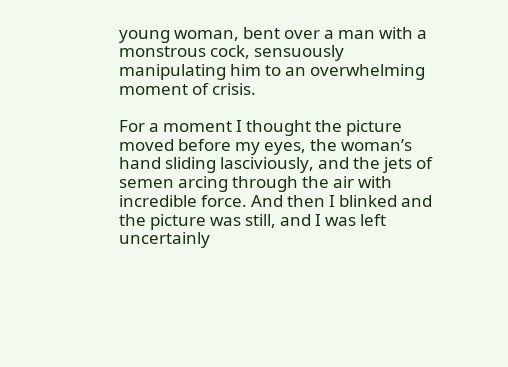young woman, bent over a man with a monstrous cock, sensuously manipulating him to an overwhelming moment of crisis.

For a moment I thought the picture moved before my eyes, the woman’s hand sliding lasciviously, and the jets of semen arcing through the air with incredible force. And then I blinked and the picture was still, and I was left uncertainly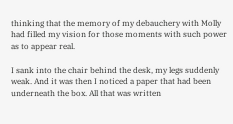thinking that the memory of my debauchery with Molly had filled my vision for those moments with such power as to appear real.

I sank into the chair behind the desk, my legs suddenly weak. And it was then I noticed a paper that had been underneath the box. All that was written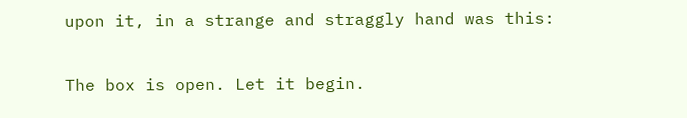upon it, in a strange and straggly hand was this:

The box is open. Let it begin.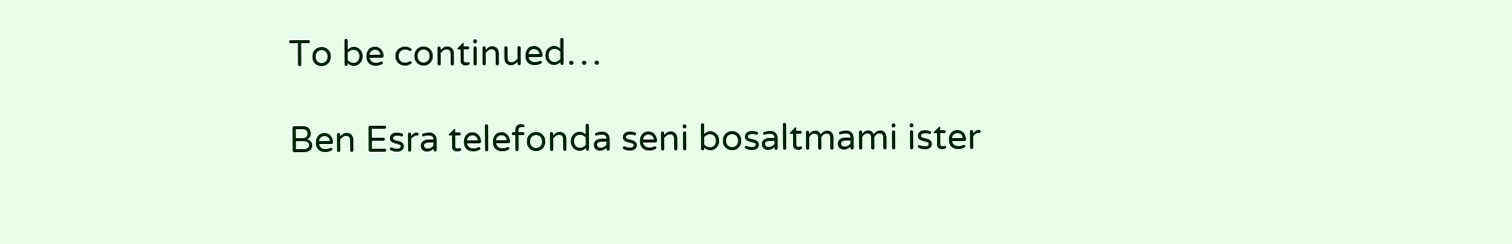To be continued…

Ben Esra telefonda seni bosaltmami ister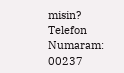misin?
Telefon Numaram: 00237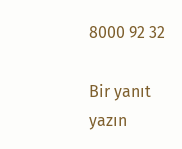8000 92 32

Bir yanıt yazın